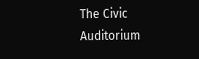The Civic Auditorium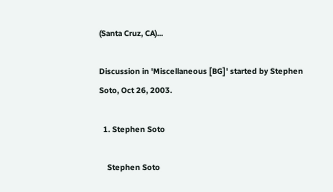(Santa Cruz, CA)...

Discussion in 'Miscellaneous [BG]' started by Stephen Soto, Oct 26, 2003.

  1. Stephen Soto

    Stephen Soto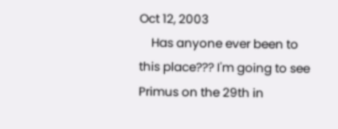Oct 12, 2003
    Has anyone ever been to this place??? I'm going to see Primus on the 29th in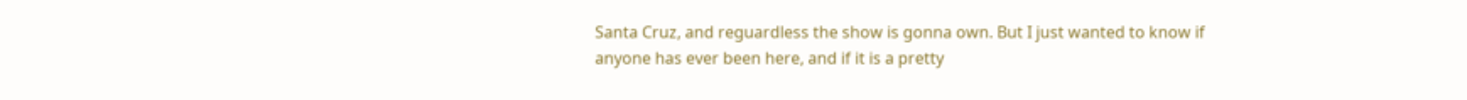Santa Cruz, and reguardless the show is gonna own. But I just wanted to know if anyone has ever been here, and if it is a pretty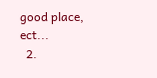good place, ect...
  2.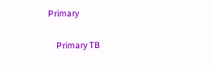Primary

    Primary TB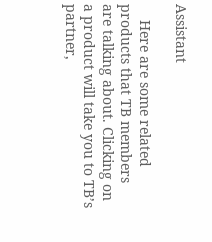Assistant

    Here are some related products that TB members are talking about. Clicking on a product will take you to TB’s partner,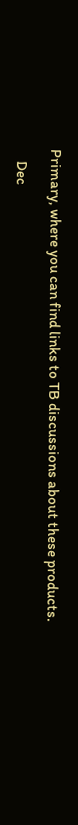Primary, where you can find links to TB discussions about these products.

    Dec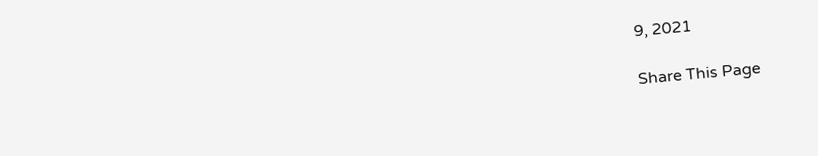9, 2021

Share This Page